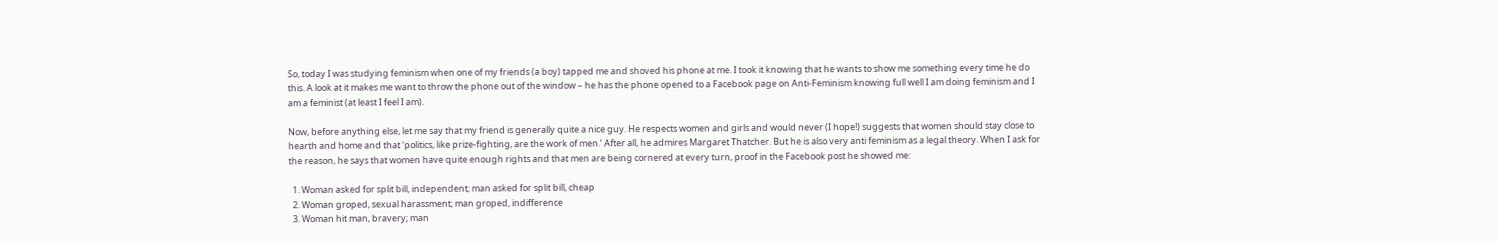So, today I was studying feminism when one of my friends (a boy) tapped me and shoved his phone at me. I took it knowing that he wants to show me something every time he do this. A look at it makes me want to throw the phone out of the window – he has the phone opened to a Facebook page on Anti-Feminism knowing full well I am doing feminism and I am a feminist (at least I feel I am).

Now, before anything else, let me say that my friend is generally quite a nice guy. He respects women and girls and would never (I hope!) suggests that women should stay close to hearth and home and that ‘politics, like prize-fighting, are the work of men.’ After all, he admires Margaret Thatcher. But he is also very anti feminism as a legal theory. When I ask for the reason, he says that women have quite enough rights and that men are being cornered at every turn, proof in the Facebook post he showed me:

  1. Woman asked for split bill, independent; man asked for split bill, cheap
  2. Woman groped, sexual harassment; man groped, indifference
  3. Woman hit man, bravery; man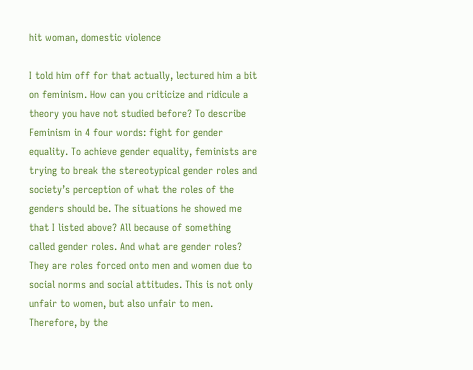hit woman, domestic violence

I told him off for that actually, lectured him a bit on feminism. How can you criticize and ridicule a theory you have not studied before? To describe Feminism in 4 four words: fight for gender equality. To achieve gender equality, feminists are trying to break the stereotypical gender roles and society’s perception of what the roles of the genders should be. The situations he showed me that I listed above? All because of something called gender roles. And what are gender roles? They are roles forced onto men and women due to social norms and social attitudes. This is not only unfair to women, but also unfair to men. Therefore, by the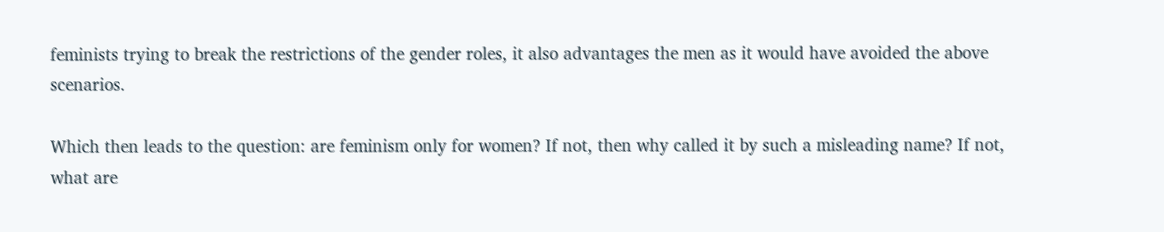feminists trying to break the restrictions of the gender roles, it also advantages the men as it would have avoided the above scenarios.

Which then leads to the question: are feminism only for women? If not, then why called it by such a misleading name? If not, what are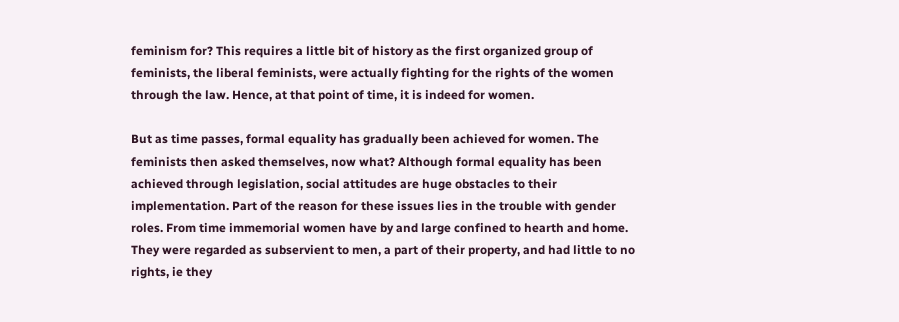feminism for? This requires a little bit of history as the first organized group of feminists, the liberal feminists, were actually fighting for the rights of the women through the law. Hence, at that point of time, it is indeed for women.

But as time passes, formal equality has gradually been achieved for women. The feminists then asked themselves, now what? Although formal equality has been achieved through legislation, social attitudes are huge obstacles to their implementation. Part of the reason for these issues lies in the trouble with gender roles. From time immemorial women have by and large confined to hearth and home. They were regarded as subservient to men, a part of their property, and had little to no rights, ie they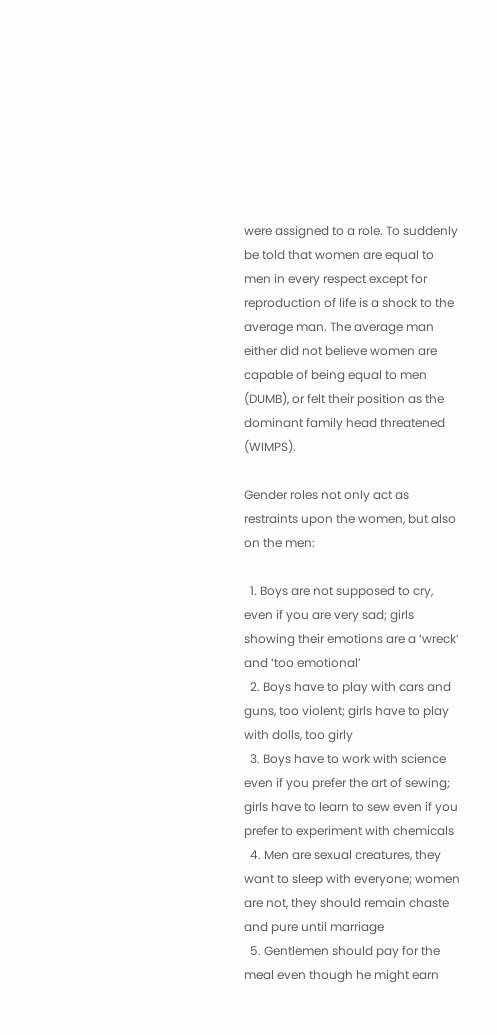were assigned to a role. To suddenly be told that women are equal to men in every respect except for reproduction of life is a shock to the average man. The average man either did not believe women are capable of being equal to men (DUMB), or felt their position as the dominant family head threatened (WIMPS).

Gender roles not only act as restraints upon the women, but also on the men:

  1. Boys are not supposed to cry, even if you are very sad; girls showing their emotions are a ‘wreck’ and ‘too emotional’
  2. Boys have to play with cars and guns, too violent; girls have to play with dolls, too girly
  3. Boys have to work with science even if you prefer the art of sewing; girls have to learn to sew even if you prefer to experiment with chemicals
  4. Men are sexual creatures, they want to sleep with everyone; women are not, they should remain chaste and pure until marriage
  5. Gentlemen should pay for the meal even though he might earn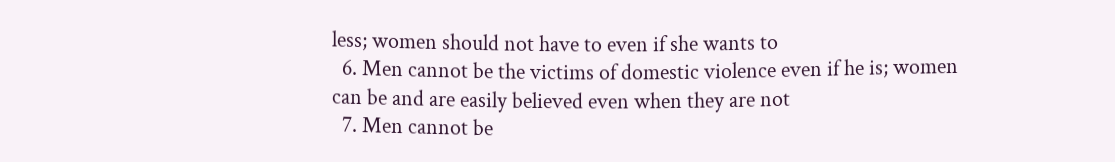less; women should not have to even if she wants to
  6. Men cannot be the victims of domestic violence even if he is; women can be and are easily believed even when they are not
  7. Men cannot be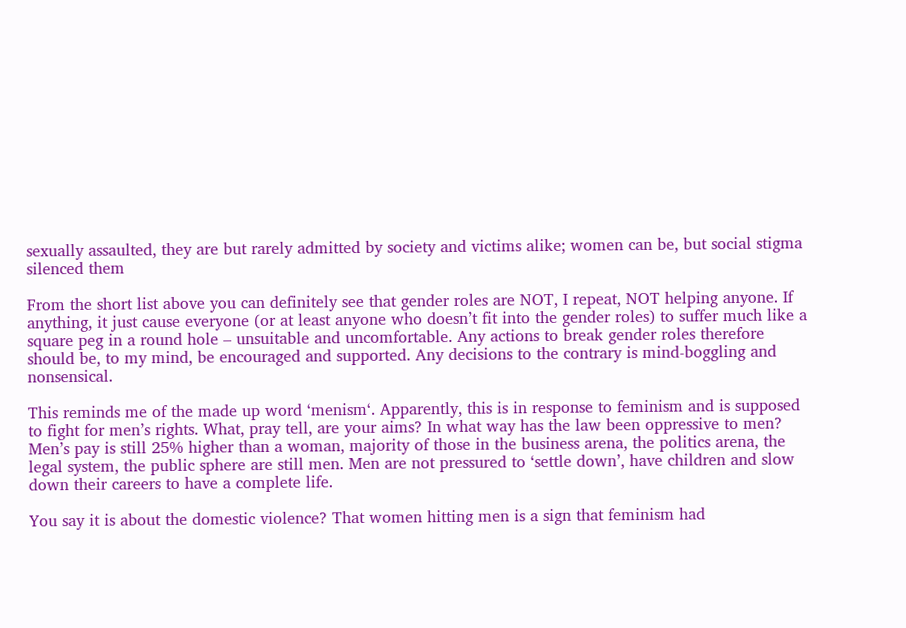sexually assaulted, they are but rarely admitted by society and victims alike; women can be, but social stigma silenced them

From the short list above you can definitely see that gender roles are NOT, I repeat, NOT helping anyone. If anything, it just cause everyone (or at least anyone who doesn’t fit into the gender roles) to suffer much like a square peg in a round hole – unsuitable and uncomfortable. Any actions to break gender roles therefore should be, to my mind, be encouraged and supported. Any decisions to the contrary is mind-boggling and nonsensical.

This reminds me of the made up word ‘menism‘. Apparently, this is in response to feminism and is supposed to fight for men’s rights. What, pray tell, are your aims? In what way has the law been oppressive to men? Men’s pay is still 25% higher than a woman, majority of those in the business arena, the politics arena, the legal system, the public sphere are still men. Men are not pressured to ‘settle down’, have children and slow down their careers to have a complete life.

You say it is about the domestic violence? That women hitting men is a sign that feminism had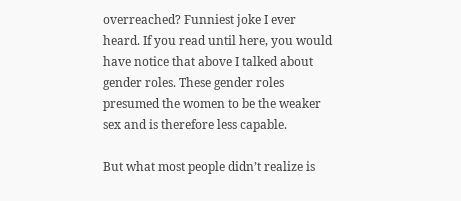overreached? Funniest joke I ever heard. If you read until here, you would have notice that above I talked about gender roles. These gender roles presumed the women to be the weaker sex and is therefore less capable.

But what most people didn’t realize is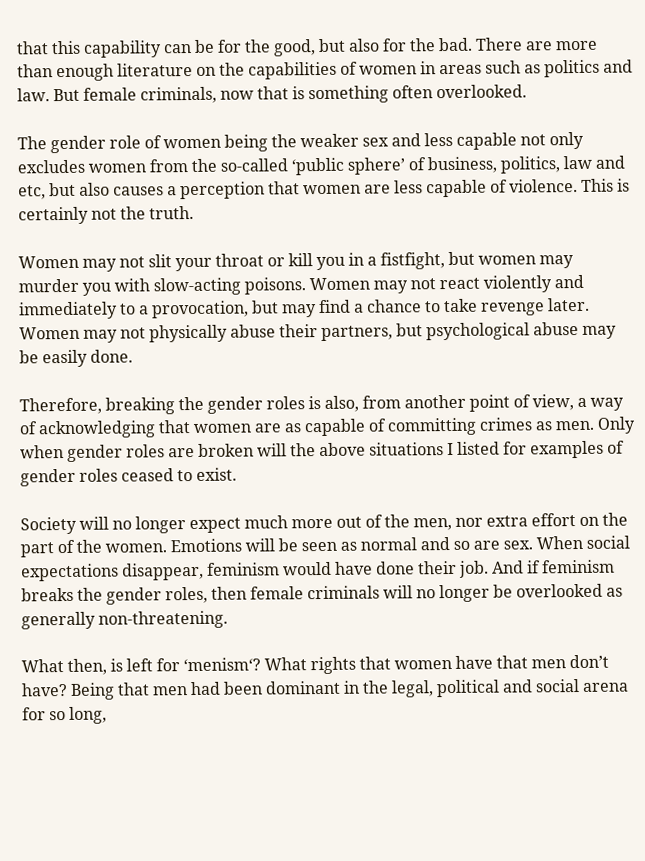that this capability can be for the good, but also for the bad. There are more than enough literature on the capabilities of women in areas such as politics and law. But female criminals, now that is something often overlooked.

The gender role of women being the weaker sex and less capable not only excludes women from the so-called ‘public sphere’ of business, politics, law and etc, but also causes a perception that women are less capable of violence. This is certainly not the truth.

Women may not slit your throat or kill you in a fistfight, but women may murder you with slow-acting poisons. Women may not react violently and immediately to a provocation, but may find a chance to take revenge later. Women may not physically abuse their partners, but psychological abuse may be easily done.

Therefore, breaking the gender roles is also, from another point of view, a way of acknowledging that women are as capable of committing crimes as men. Only when gender roles are broken will the above situations I listed for examples of gender roles ceased to exist.

Society will no longer expect much more out of the men, nor extra effort on the part of the women. Emotions will be seen as normal and so are sex. When social expectations disappear, feminism would have done their job. And if feminism breaks the gender roles, then female criminals will no longer be overlooked as generally non-threatening.

What then, is left for ‘menism‘? What rights that women have that men don’t have? Being that men had been dominant in the legal, political and social arena for so long,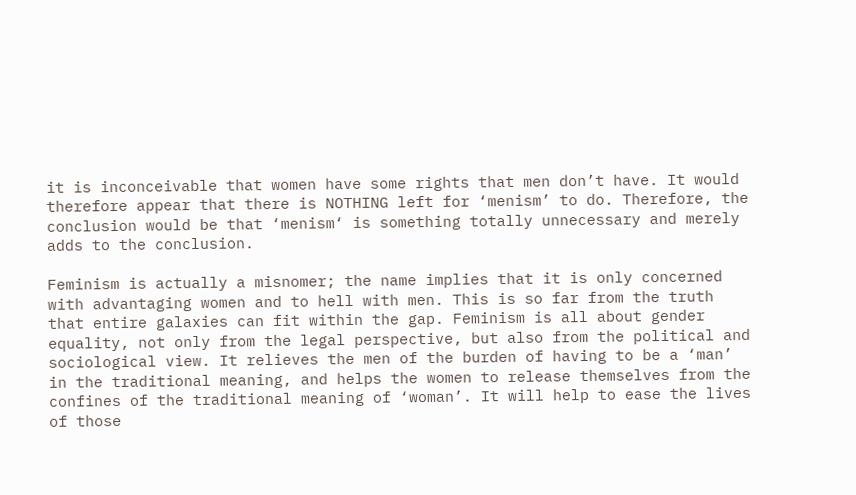it is inconceivable that women have some rights that men don’t have. It would therefore appear that there is NOTHING left for ‘menism’ to do. Therefore, the conclusion would be that ‘menism‘ is something totally unnecessary and merely adds to the conclusion.

Feminism is actually a misnomer; the name implies that it is only concerned with advantaging women and to hell with men. This is so far from the truth that entire galaxies can fit within the gap. Feminism is all about gender equality, not only from the legal perspective, but also from the political and sociological view. It relieves the men of the burden of having to be a ‘man’ in the traditional meaning, and helps the women to release themselves from the confines of the traditional meaning of ‘woman’. It will help to ease the lives of those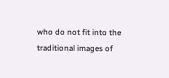who do not fit into the traditional images of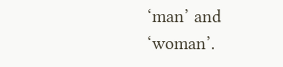‘man’ and ‘woman’.